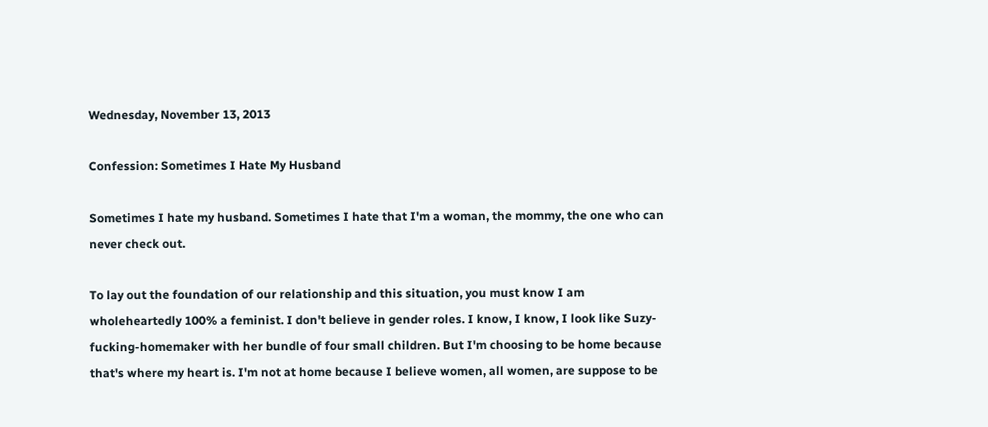Wednesday, November 13, 2013

Confession: Sometimes I Hate My Husband

Sometimes I hate my husband. Sometimes I hate that I'm a woman, the mommy, the one who can never check out.

To lay out the foundation of our relationship and this situation, you must know I am wholeheartedly 100% a feminist. I don't believe in gender roles. I know, I know, I look like Suzy-fucking-homemaker with her bundle of four small children. But I'm choosing to be home because that's where my heart is. I'm not at home because I believe women, all women, are suppose to be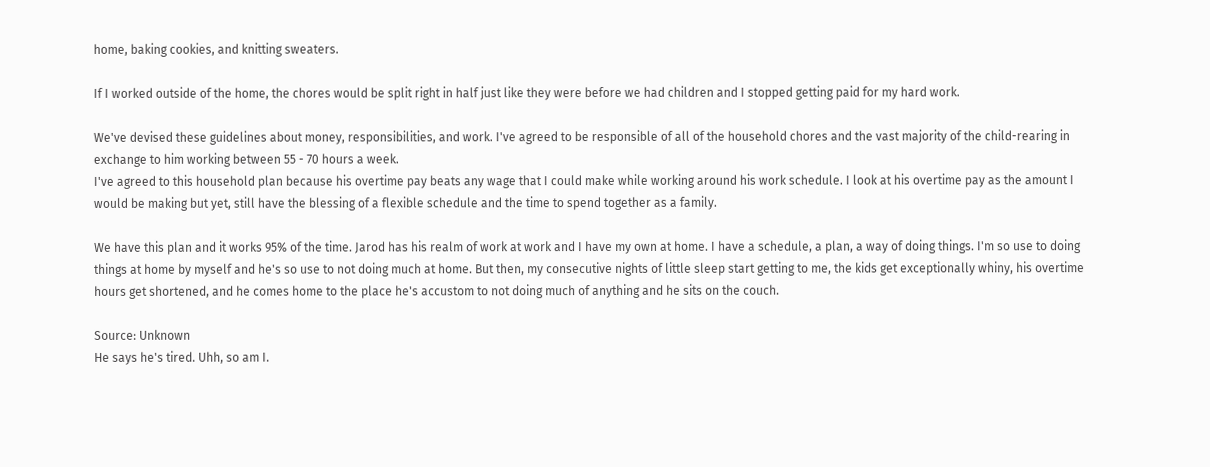home, baking cookies, and knitting sweaters.

If I worked outside of the home, the chores would be split right in half just like they were before we had children and I stopped getting paid for my hard work.

We've devised these guidelines about money, responsibilities, and work. I've agreed to be responsible of all of the household chores and the vast majority of the child-rearing in exchange to him working between 55 - 70 hours a week.
I've agreed to this household plan because his overtime pay beats any wage that I could make while working around his work schedule. I look at his overtime pay as the amount I would be making but yet, still have the blessing of a flexible schedule and the time to spend together as a family.

We have this plan and it works 95% of the time. Jarod has his realm of work at work and I have my own at home. I have a schedule, a plan, a way of doing things. I'm so use to doing things at home by myself and he's so use to not doing much at home. But then, my consecutive nights of little sleep start getting to me, the kids get exceptionally whiny, his overtime hours get shortened, and he comes home to the place he's accustom to not doing much of anything and he sits on the couch.

Source: Unknown
He says he's tired. Uhh, so am I.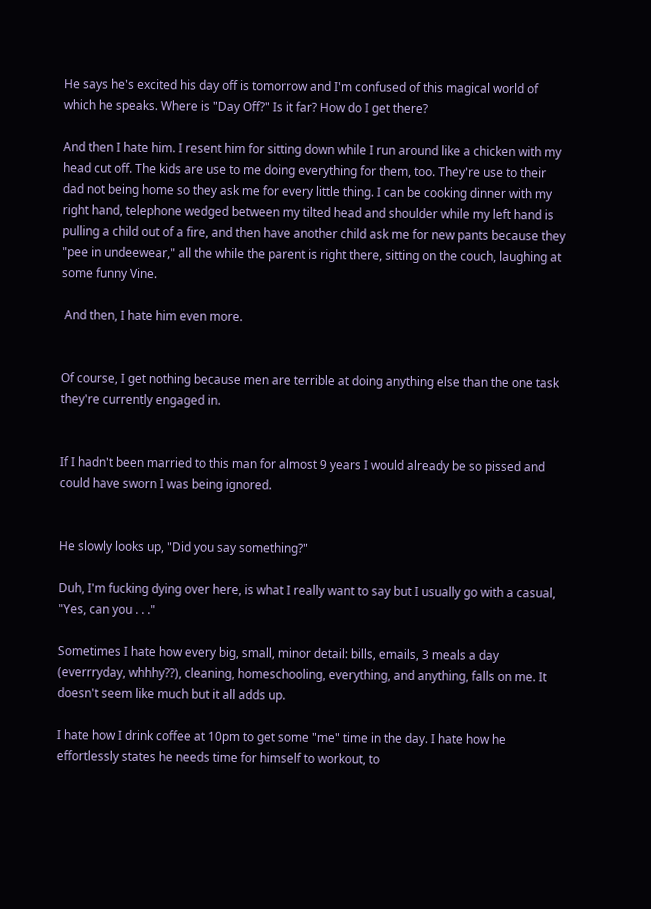He says he's excited his day off is tomorrow and I'm confused of this magical world of which he speaks. Where is "Day Off?" Is it far? How do I get there?

And then I hate him. I resent him for sitting down while I run around like a chicken with my head cut off. The kids are use to me doing everything for them, too. They're use to their dad not being home so they ask me for every little thing. I can be cooking dinner with my right hand, telephone wedged between my tilted head and shoulder while my left hand is pulling a child out of a fire, and then have another child ask me for new pants because they "pee in undeewear," all the while the parent is right there, sitting on the couch, laughing at some funny Vine.

 And then, I hate him even more.


Of course, I get nothing because men are terrible at doing anything else than the one task they're currently engaged in.


If I hadn't been married to this man for almost 9 years I would already be so pissed and could have sworn I was being ignored.


He slowly looks up, "Did you say something?"

Duh, I'm fucking dying over here, is what I really want to say but I usually go with a casual, "Yes, can you . . ."

Sometimes I hate how every big, small, minor detail: bills, emails, 3 meals a day (everrryday, whhhy??), cleaning, homeschooling, everything, and anything, falls on me. It doesn't seem like much but it all adds up.

I hate how I drink coffee at 10pm to get some "me" time in the day. I hate how he effortlessly states he needs time for himself to workout, to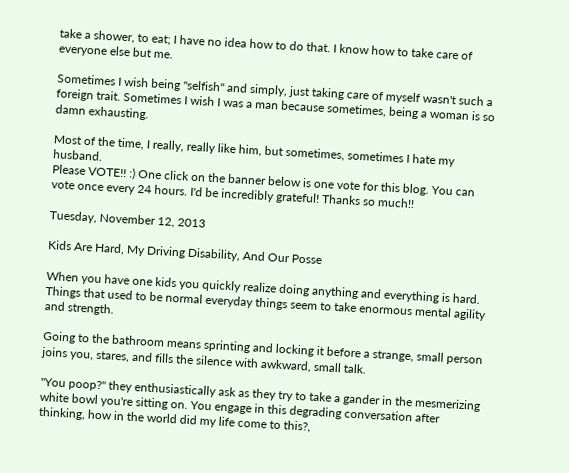take a shower, to eat; I have no idea how to do that. I know how to take care of everyone else but me.

Sometimes I wish being "selfish" and simply, just taking care of myself wasn't such a foreign trait. Sometimes I wish I was a man because sometimes, being a woman is so damn exhausting.

Most of the time, I really, really like him, but sometimes, sometimes I hate my husband.
Please VOTE!! :) One click on the banner below is one vote for this blog. You can vote once every 24 hours. I'd be incredibly grateful! Thanks so much!!

Tuesday, November 12, 2013

Kids Are Hard, My Driving Disability, And Our Posse

When you have one kids you quickly realize doing anything and everything is hard. Things that used to be normal everyday things seem to take enormous mental agility and strength.

Going to the bathroom means sprinting and locking it before a strange, small person joins you, stares, and fills the silence with awkward, small talk.

"You poop?" they enthusiastically ask as they try to take a gander in the mesmerizing white bowl you're sitting on. You engage in this degrading conversation after thinking, how in the world did my life come to this?,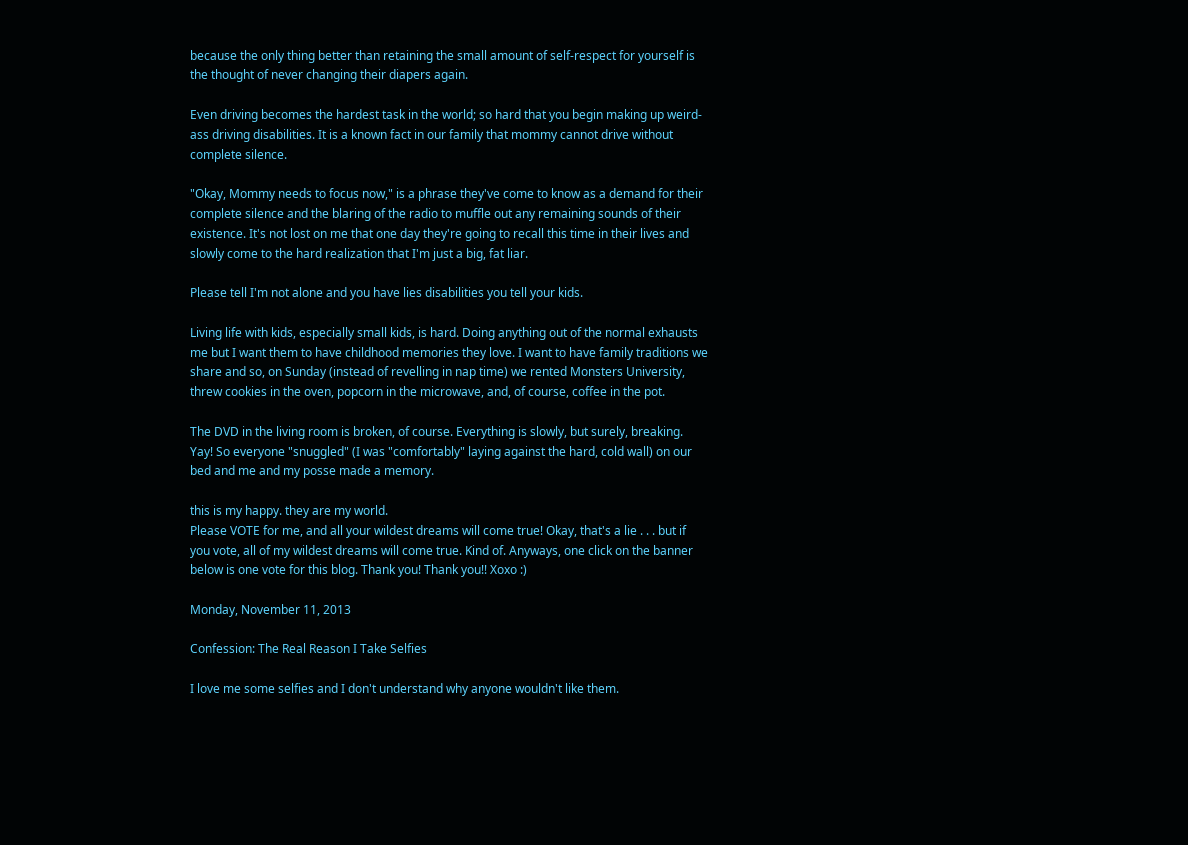because the only thing better than retaining the small amount of self-respect for yourself is the thought of never changing their diapers again.

Even driving becomes the hardest task in the world; so hard that you begin making up weird-ass driving disabilities. It is a known fact in our family that mommy cannot drive without complete silence.

"Okay, Mommy needs to focus now," is a phrase they've come to know as a demand for their complete silence and the blaring of the radio to muffle out any remaining sounds of their existence. It's not lost on me that one day they're going to recall this time in their lives and slowly come to the hard realization that I'm just a big, fat liar.

Please tell I'm not alone and you have lies disabilities you tell your kids.

Living life with kids, especially small kids, is hard. Doing anything out of the normal exhausts me but I want them to have childhood memories they love. I want to have family traditions we share and so, on Sunday (instead of revelling in nap time) we rented Monsters University, threw cookies in the oven, popcorn in the microwave, and, of course, coffee in the pot.

The DVD in the living room is broken, of course. Everything is slowly, but surely, breaking. Yay! So everyone "snuggled" (I was "comfortably" laying against the hard, cold wall) on our bed and me and my posse made a memory.

this is my happy. they are my world.
Please VOTE for me, and all your wildest dreams will come true! Okay, that's a lie . . . but if you vote, all of my wildest dreams will come true. Kind of. Anyways, one click on the banner below is one vote for this blog. Thank you! Thank you!! Xoxo :)

Monday, November 11, 2013

Confession: The Real Reason I Take Selfies

I love me some selfies and I don't understand why anyone wouldn't like them.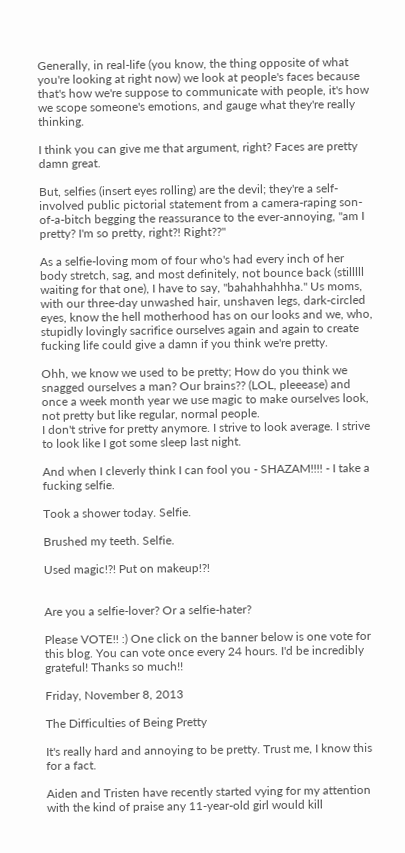Generally, in real-life (you know, the thing opposite of what you're looking at right now) we look at people's faces because that's how we're suppose to communicate with people, it's how we scope someone's emotions, and gauge what they're really thinking.

I think you can give me that argument, right? Faces are pretty damn great.

But, selfies (insert eyes rolling) are the devil; they're a self-involved public pictorial statement from a camera-raping son-of-a-bitch begging the reassurance to the ever-annoying, "am I pretty? I'm so pretty, right?! Right??"

As a selfie-loving mom of four who's had every inch of her body stretch, sag, and most definitely, not bounce back (stilllll waiting for that one), I have to say, "bahahhahhha." Us moms, with our three-day unwashed hair, unshaven legs, dark-circled eyes, know the hell motherhood has on our looks and we, who, stupidly lovingly sacrifice ourselves again and again to create fucking life could give a damn if you think we're pretty.

Ohh, we know we used to be pretty; How do you think we snagged ourselves a man? Our brains?? (LOL, pleeease) and once a week month year we use magic to make ourselves look, not pretty but like regular, normal people.
I don't strive for pretty anymore. I strive to look average. I strive to look like I got some sleep last night.

And when I cleverly think I can fool you - SHAZAM!!!! - I take a fucking selfie.

Took a shower today. Selfie.

Brushed my teeth. Selfie.

Used magic!?! Put on makeup!?!


Are you a selfie-lover? Or a selfie-hater?

Please VOTE!! :) One click on the banner below is one vote for this blog. You can vote once every 24 hours. I'd be incredibly grateful! Thanks so much!!

Friday, November 8, 2013

The Difficulties of Being Pretty

It's really hard and annoying to be pretty. Trust me, I know this for a fact.

Aiden and Tristen have recently started vying for my attention with the kind of praise any 11-year-old girl would kill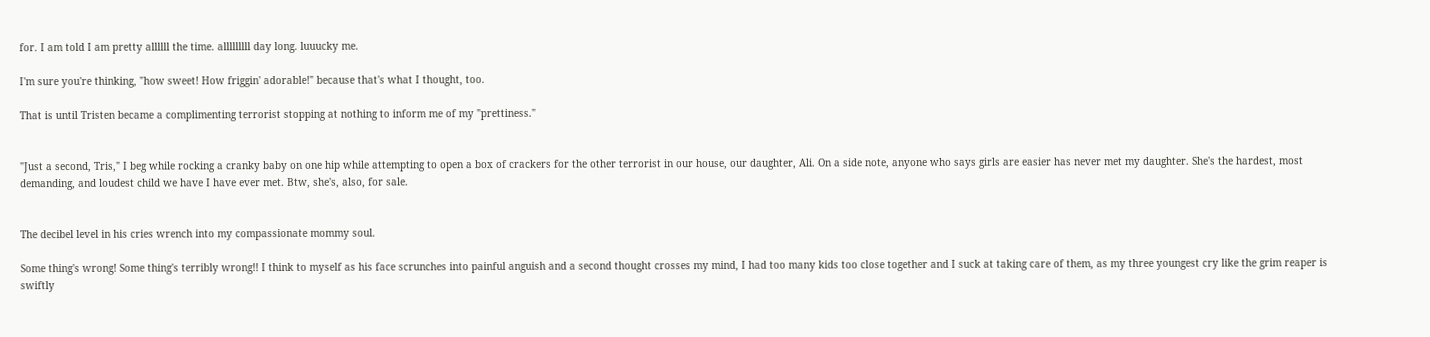for. I am told I am pretty allllll the time. alllllllll day long. luuucky me.

I'm sure you're thinking, "how sweet! How friggin' adorable!" because that's what I thought, too.

That is until Tristen became a complimenting terrorist stopping at nothing to inform me of my "prettiness."


"Just a second, Tris," I beg while rocking a cranky baby on one hip while attempting to open a box of crackers for the other terrorist in our house, our daughter, Ali. On a side note, anyone who says girls are easier has never met my daughter. She's the hardest, most demanding, and loudest child we have I have ever met. Btw, she's, also, for sale.


The decibel level in his cries wrench into my compassionate mommy soul.

Some thing's wrong! Some thing's terribly wrong!! I think to myself as his face scrunches into painful anguish and a second thought crosses my mind, I had too many kids too close together and I suck at taking care of them, as my three youngest cry like the grim reaper is swiftly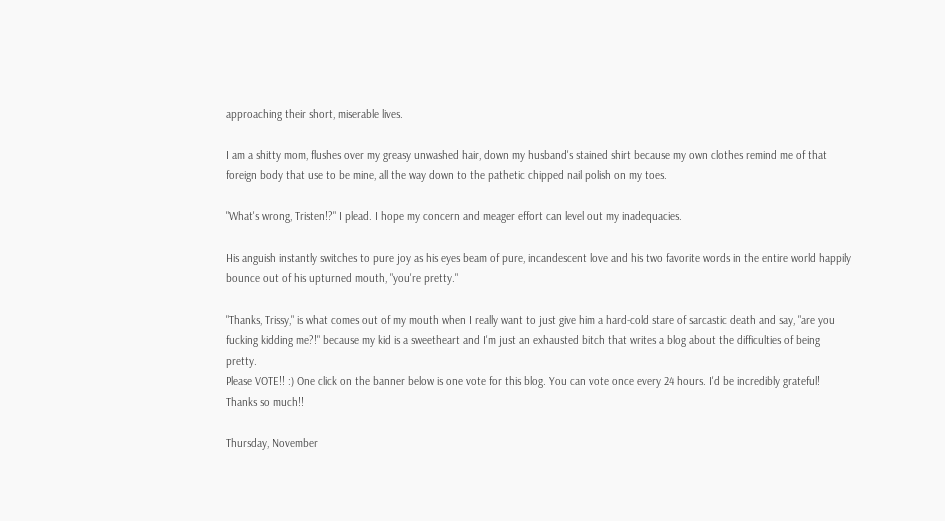approaching their short, miserable lives.

I am a shitty mom, flushes over my greasy unwashed hair, down my husband's stained shirt because my own clothes remind me of that foreign body that use to be mine, all the way down to the pathetic chipped nail polish on my toes.

"What's wrong, Tristen!?" I plead. I hope my concern and meager effort can level out my inadequacies.

His anguish instantly switches to pure joy as his eyes beam of pure, incandescent love and his two favorite words in the entire world happily bounce out of his upturned mouth, "you're pretty."

"Thanks, Trissy," is what comes out of my mouth when I really want to just give him a hard-cold stare of sarcastic death and say, "are you fucking kidding me?!" because my kid is a sweetheart and I'm just an exhausted bitch that writes a blog about the difficulties of being pretty.
Please VOTE!! :) One click on the banner below is one vote for this blog. You can vote once every 24 hours. I'd be incredibly grateful! Thanks so much!!

Thursday, November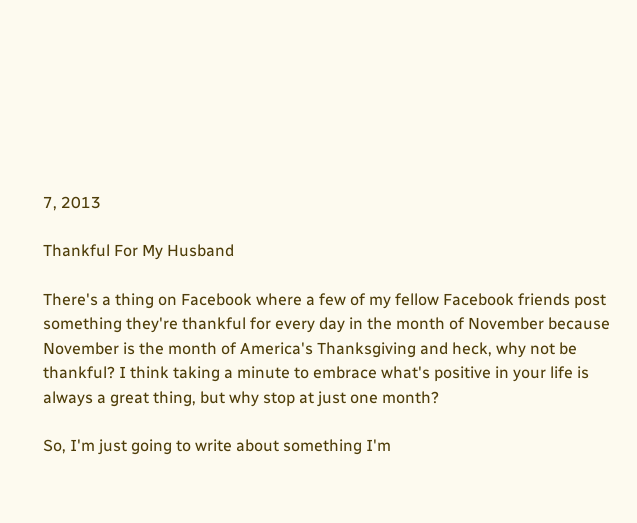7, 2013

Thankful For My Husband

There's a thing on Facebook where a few of my fellow Facebook friends post something they're thankful for every day in the month of November because November is the month of America's Thanksgiving and heck, why not be thankful? I think taking a minute to embrace what's positive in your life is always a great thing, but why stop at just one month?

So, I'm just going to write about something I'm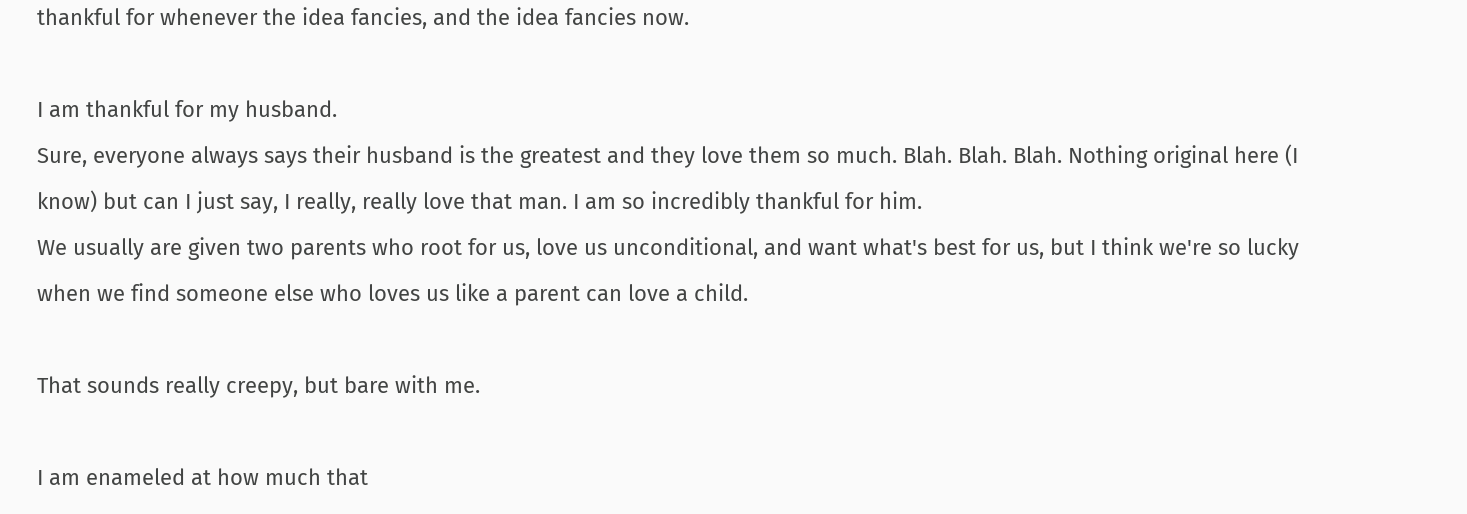thankful for whenever the idea fancies, and the idea fancies now.

I am thankful for my husband.
Sure, everyone always says their husband is the greatest and they love them so much. Blah. Blah. Blah. Nothing original here (I know) but can I just say, I really, really love that man. I am so incredibly thankful for him.
We usually are given two parents who root for us, love us unconditional, and want what's best for us, but I think we're so lucky when we find someone else who loves us like a parent can love a child.

That sounds really creepy, but bare with me.

I am enameled at how much that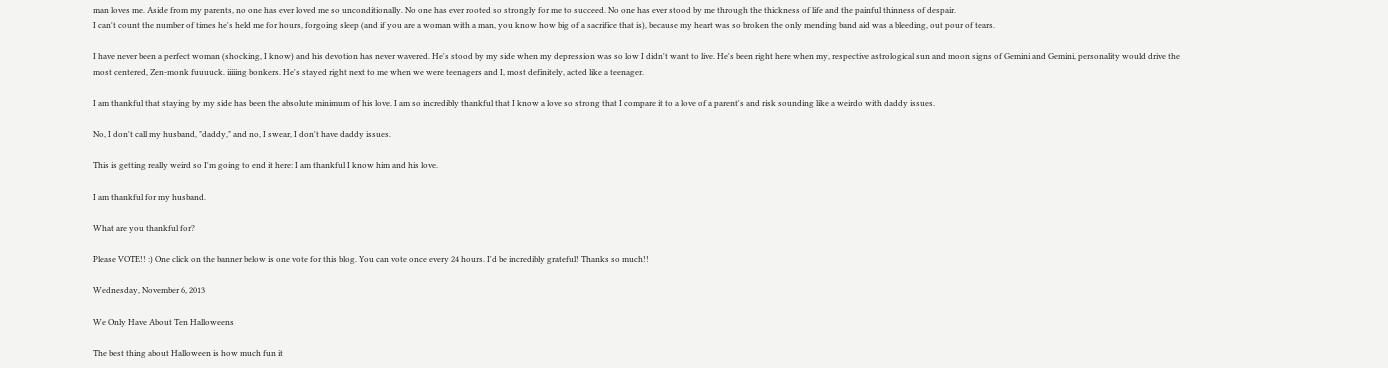man loves me. Aside from my parents, no one has ever loved me so unconditionally. No one has ever rooted so strongly for me to succeed. No one has ever stood by me through the thickness of life and the painful thinness of despair.
I can't count the number of times he's held me for hours, forgoing sleep (and if you are a woman with a man, you know how big of a sacrifice that is), because my heart was so broken the only mending band aid was a bleeding, out pour of tears.

I have never been a perfect woman (shocking, I know) and his devotion has never wavered. He's stood by my side when my depression was so low I didn't want to live. He's been right here when my, respective astrological sun and moon signs of Gemini and Gemini, personality would drive the most centered, Zen-monk fuuuuck. iiiiing bonkers. He's stayed right next to me when we were teenagers and I, most definitely, acted like a teenager.

I am thankful that staying by my side has been the absolute minimum of his love. I am so incredibly thankful that I know a love so strong that I compare it to a love of a parent's and risk sounding like a weirdo with daddy issues.

No, I don't call my husband, "daddy," and no, I swear, I don't have daddy issues.

This is getting really weird so I'm going to end it here: I am thankful I know him and his love.

I am thankful for my husband.

What are you thankful for?

Please VOTE!! :) One click on the banner below is one vote for this blog. You can vote once every 24 hours. I'd be incredibly grateful! Thanks so much!!

Wednesday, November 6, 2013

We Only Have About Ten Halloweens

The best thing about Halloween is how much fun it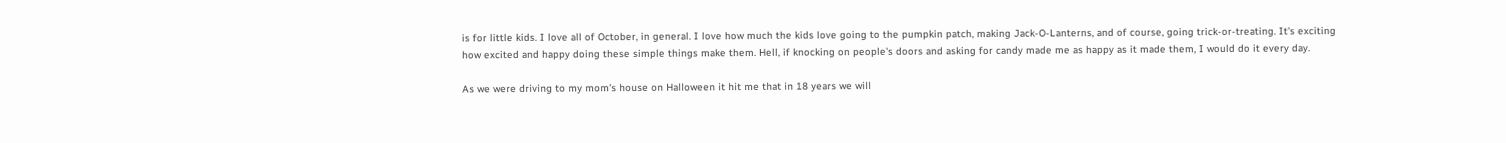is for little kids. I love all of October, in general. I love how much the kids love going to the pumpkin patch, making Jack-O-Lanterns, and of course, going trick-or-treating. It's exciting how excited and happy doing these simple things make them. Hell, if knocking on people's doors and asking for candy made me as happy as it made them, I would do it every day.

As we were driving to my mom's house on Halloween it hit me that in 18 years we will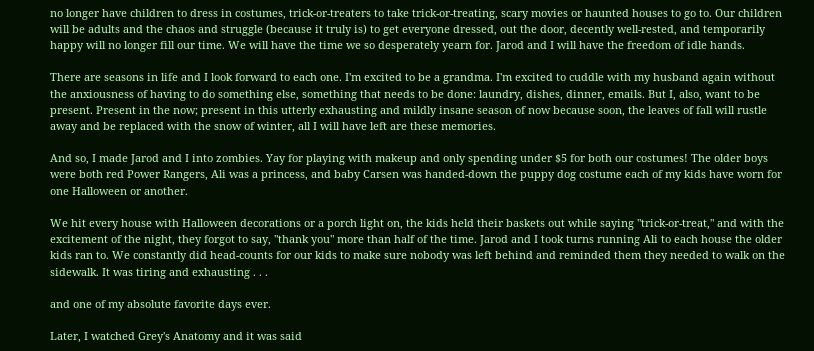no longer have children to dress in costumes, trick-or-treaters to take trick-or-treating, scary movies or haunted houses to go to. Our children will be adults and the chaos and struggle (because it truly is) to get everyone dressed, out the door, decently well-rested, and temporarily happy will no longer fill our time. We will have the time we so desperately yearn for. Jarod and I will have the freedom of idle hands.

There are seasons in life and I look forward to each one. I'm excited to be a grandma. I'm excited to cuddle with my husband again without the anxiousness of having to do something else, something that needs to be done: laundry, dishes, dinner, emails. But I, also, want to be present. Present in the now; present in this utterly exhausting and mildly insane season of now because soon, the leaves of fall will rustle away and be replaced with the snow of winter, all I will have left are these memories.

And so, I made Jarod and I into zombies. Yay for playing with makeup and only spending under $5 for both our costumes! The older boys were both red Power Rangers, Ali was a princess, and baby Carsen was handed-down the puppy dog costume each of my kids have worn for one Halloween or another.

We hit every house with Halloween decorations or a porch light on, the kids held their baskets out while saying "trick-or-treat," and with the excitement of the night, they forgot to say, "thank you" more than half of the time. Jarod and I took turns running Ali to each house the older kids ran to. We constantly did head-counts for our kids to make sure nobody was left behind and reminded them they needed to walk on the sidewalk. It was tiring and exhausting . . .

and one of my absolute favorite days ever.

Later, I watched Grey's Anatomy and it was said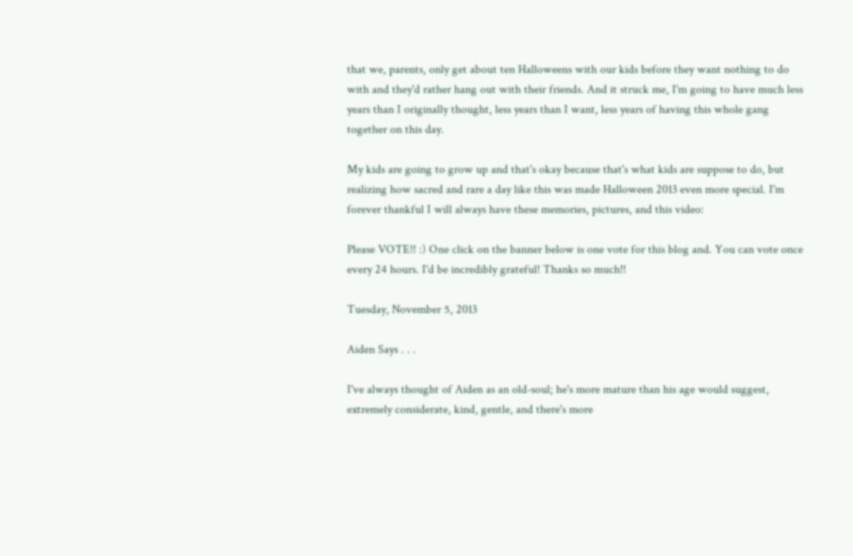that we, parents, only get about ten Halloweens with our kids before they want nothing to do with and they'd rather hang out with their friends. And it struck me, I'm going to have much less years than I originally thought, less years than I want, less years of having this whole gang together on this day.

My kids are going to grow up and that's okay because that's what kids are suppose to do, but realizing how sacred and rare a day like this was made Halloween 2013 even more special. I'm forever thankful I will always have these memories, pictures, and this video:

Please VOTE!! :) One click on the banner below is one vote for this blog and. You can vote once every 24 hours. I'd be incredibly grateful! Thanks so much!!

Tuesday, November 5, 2013

Aiden Says . . .

I've always thought of Aiden as an old-soul; he's more mature than his age would suggest, extremely considerate, kind, gentle, and there's more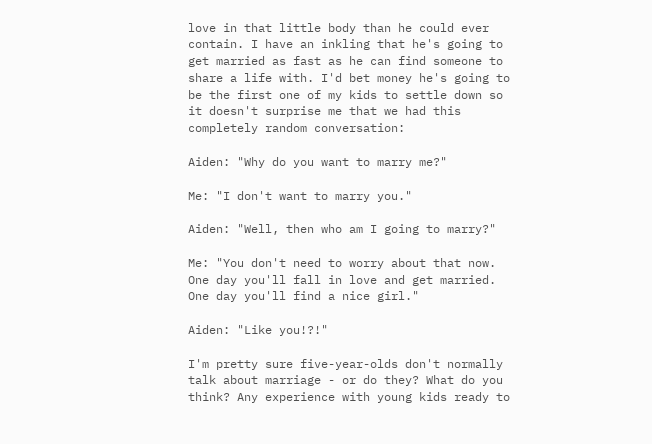love in that little body than he could ever contain. I have an inkling that he's going to get married as fast as he can find someone to share a life with. I'd bet money he's going to be the first one of my kids to settle down so it doesn't surprise me that we had this completely random conversation:

Aiden: "Why do you want to marry me?"

Me: "I don't want to marry you."

Aiden: "Well, then who am I going to marry?"

Me: "You don't need to worry about that now. One day you'll fall in love and get married. One day you'll find a nice girl."

Aiden: "Like you!?!"

I'm pretty sure five-year-olds don't normally talk about marriage - or do they? What do you think? Any experience with young kids ready to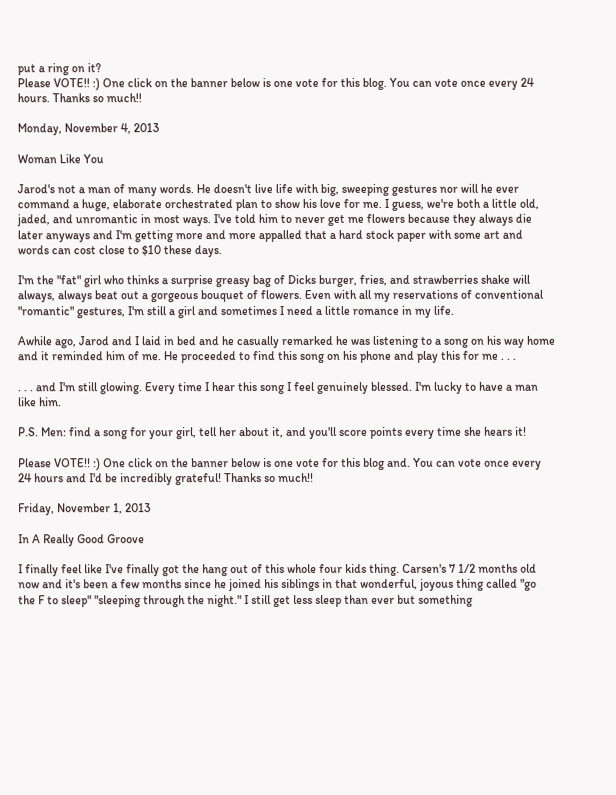put a ring on it?
Please VOTE!! :) One click on the banner below is one vote for this blog. You can vote once every 24 hours. Thanks so much!!

Monday, November 4, 2013

Woman Like You

Jarod's not a man of many words. He doesn't live life with big, sweeping gestures nor will he ever command a huge, elaborate orchestrated plan to show his love for me. I guess, we're both a little old, jaded, and unromantic in most ways. I've told him to never get me flowers because they always die later anyways and I'm getting more and more appalled that a hard stock paper with some art and words can cost close to $10 these days.

I'm the "fat" girl who thinks a surprise greasy bag of Dicks burger, fries, and strawberries shake will always, always beat out a gorgeous bouquet of flowers. Even with all my reservations of conventional "romantic" gestures, I'm still a girl and sometimes I need a little romance in my life.

Awhile ago, Jarod and I laid in bed and he casually remarked he was listening to a song on his way home and it reminded him of me. He proceeded to find this song on his phone and play this for me . . .

. . . and I'm still glowing. Every time I hear this song I feel genuinely blessed. I'm lucky to have a man like him.

P.S. Men: find a song for your girl, tell her about it, and you'll score points every time she hears it!

Please VOTE!! :) One click on the banner below is one vote for this blog and. You can vote once every 24 hours and I'd be incredibly grateful! Thanks so much!!

Friday, November 1, 2013

In A Really Good Groove

I finally feel like I've finally got the hang out of this whole four kids thing. Carsen's 7 1/2 months old now and it's been a few months since he joined his siblings in that wonderful, joyous thing called "go the F to sleep" "sleeping through the night." I still get less sleep than ever but something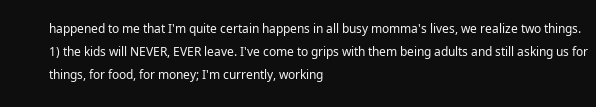happened to me that I'm quite certain happens in all busy momma's lives, we realize two things. 1) the kids will NEVER, EVER leave. I've come to grips with them being adults and still asking us for things, for food, for money; I'm currently, working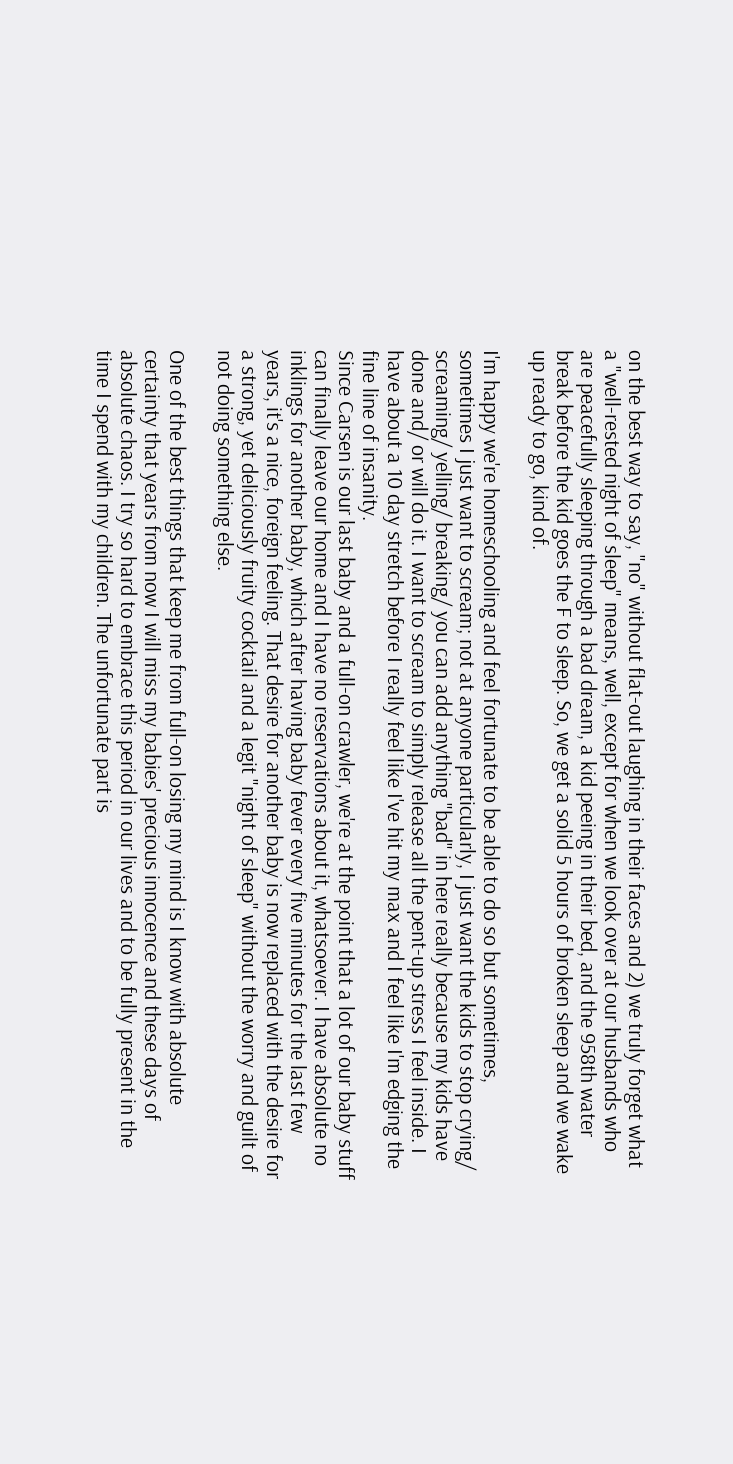on the best way to say, "no" without flat-out laughing in their faces and 2) we truly forget what a "well-rested night of sleep" means, well, except for when we look over at our husbands who are peacefully sleeping through a bad dream, a kid peeing in their bed, and the 958th water break before the kid goes the F to sleep. So, we get a solid 5 hours of broken sleep and we wake up ready to go, kind of.

I'm happy we're homeschooling and feel fortunate to be able to do so but sometimes, sometimes I just want to scream; not at anyone particularly, I just want the kids to stop crying/ screaming/ yelling/ breaking/ you can add anything "bad" in here really because my kids have done and/ or will do it. I want to scream to simply release all the pent-up stress I feel inside. I have about a 10 day stretch before I really feel like I've hit my max and I feel like I'm edging the fine line of insanity.
Since Carsen is our last baby and a full-on crawler, we're at the point that a lot of our baby stuff can finally leave our home and I have no reservations about it, whatsoever. I have absolute no inklings for another baby, which after having baby fever every five minutes for the last few years, it's a nice, foreign feeling. That desire for another baby is now replaced with the desire for a strong, yet deliciously fruity cocktail and a legit "night of sleep" without the worry and guilt of not doing something else.

One of the best things that keep me from full-on losing my mind is I know with absolute certainty that years from now I will miss my babies' precious innocence and these days of absolute chaos. I try so hard to embrace this period in our lives and to be fully present in the time I spend with my children. The unfortunate part is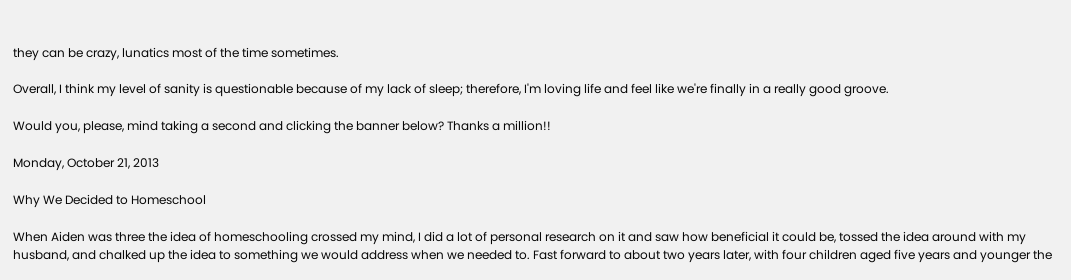they can be crazy, lunatics most of the time sometimes.

Overall, I think my level of sanity is questionable because of my lack of sleep; therefore, I'm loving life and feel like we're finally in a really good groove.

Would you, please, mind taking a second and clicking the banner below? Thanks a million!!

Monday, October 21, 2013

Why We Decided to Homeschool

When Aiden was three the idea of homeschooling crossed my mind, I did a lot of personal research on it and saw how beneficial it could be, tossed the idea around with my husband, and chalked up the idea to something we would address when we needed to. Fast forward to about two years later, with four children aged five years and younger the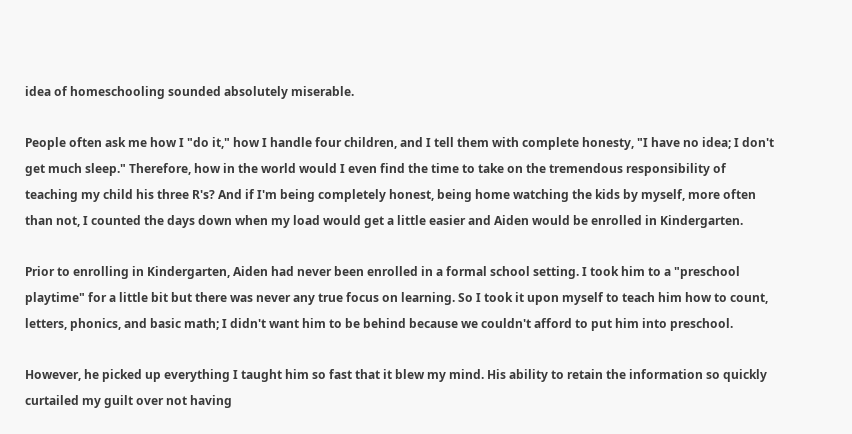idea of homeschooling sounded absolutely miserable.

People often ask me how I "do it," how I handle four children, and I tell them with complete honesty, "I have no idea; I don't get much sleep." Therefore, how in the world would I even find the time to take on the tremendous responsibility of teaching my child his three R's? And if I'm being completely honest, being home watching the kids by myself, more often than not, I counted the days down when my load would get a little easier and Aiden would be enrolled in Kindergarten.

Prior to enrolling in Kindergarten, Aiden had never been enrolled in a formal school setting. I took him to a "preschool playtime" for a little bit but there was never any true focus on learning. So I took it upon myself to teach him how to count, letters, phonics, and basic math; I didn't want him to be behind because we couldn't afford to put him into preschool.

However, he picked up everything I taught him so fast that it blew my mind. His ability to retain the information so quickly curtailed my guilt over not having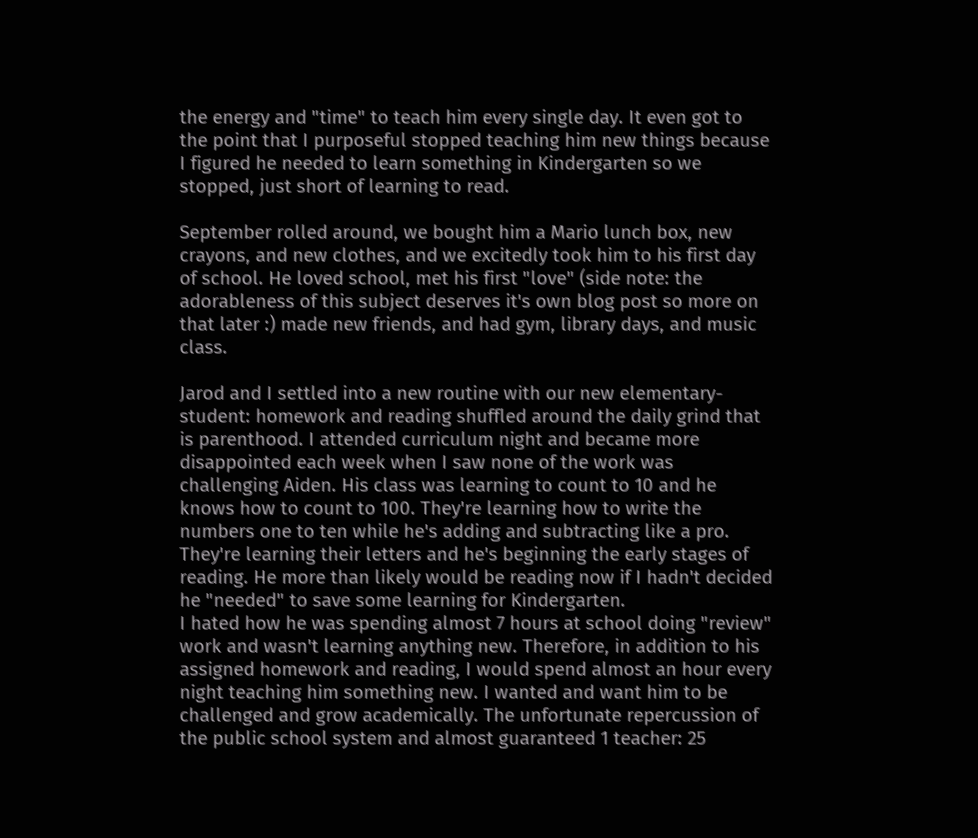the energy and "time" to teach him every single day. It even got to the point that I purposeful stopped teaching him new things because I figured he needed to learn something in Kindergarten so we stopped, just short of learning to read.

September rolled around, we bought him a Mario lunch box, new crayons, and new clothes, and we excitedly took him to his first day of school. He loved school, met his first "love" (side note: the adorableness of this subject deserves it's own blog post so more on that later :) made new friends, and had gym, library days, and music class.

Jarod and I settled into a new routine with our new elementary-student: homework and reading shuffled around the daily grind that is parenthood. I attended curriculum night and became more disappointed each week when I saw none of the work was challenging Aiden. His class was learning to count to 10 and he knows how to count to 100. They're learning how to write the numbers one to ten while he's adding and subtracting like a pro. They're learning their letters and he's beginning the early stages of reading. He more than likely would be reading now if I hadn't decided he "needed" to save some learning for Kindergarten.
I hated how he was spending almost 7 hours at school doing "review" work and wasn't learning anything new. Therefore, in addition to his assigned homework and reading, I would spend almost an hour every night teaching him something new. I wanted and want him to be challenged and grow academically. The unfortunate repercussion of the public school system and almost guaranteed 1 teacher: 25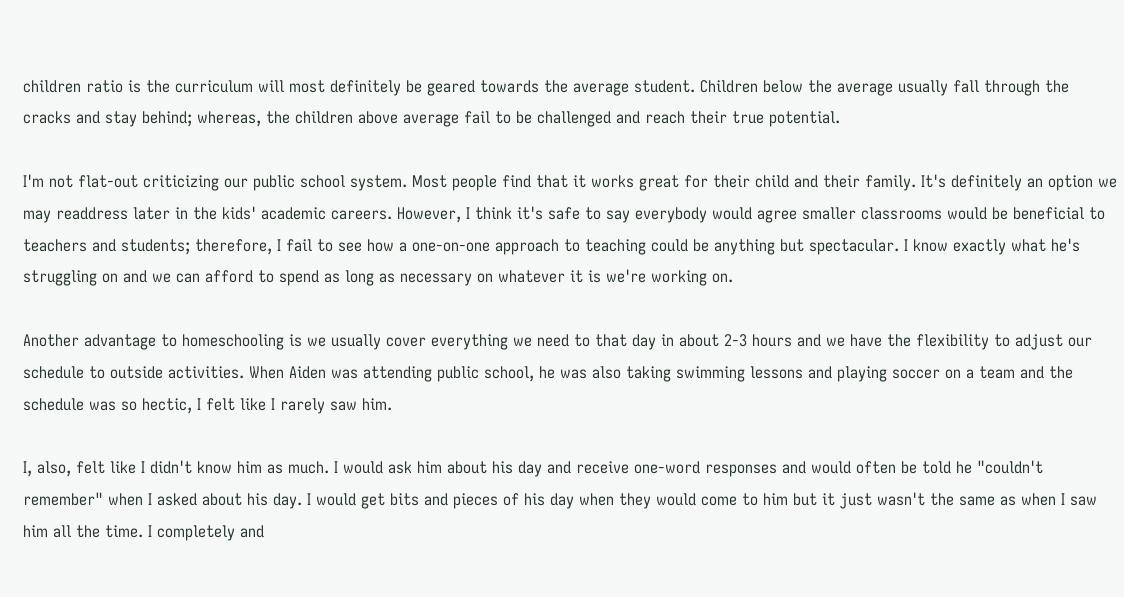children ratio is the curriculum will most definitely be geared towards the average student. Children below the average usually fall through the cracks and stay behind; whereas, the children above average fail to be challenged and reach their true potential.

I'm not flat-out criticizing our public school system. Most people find that it works great for their child and their family. It's definitely an option we may readdress later in the kids' academic careers. However, I think it's safe to say everybody would agree smaller classrooms would be beneficial to teachers and students; therefore, I fail to see how a one-on-one approach to teaching could be anything but spectacular. I know exactly what he's struggling on and we can afford to spend as long as necessary on whatever it is we're working on.

Another advantage to homeschooling is we usually cover everything we need to that day in about 2-3 hours and we have the flexibility to adjust our schedule to outside activities. When Aiden was attending public school, he was also taking swimming lessons and playing soccer on a team and the schedule was so hectic, I felt like I rarely saw him.

I, also, felt like I didn't know him as much. I would ask him about his day and receive one-word responses and would often be told he "couldn't remember" when I asked about his day. I would get bits and pieces of his day when they would come to him but it just wasn't the same as when I saw him all the time. I completely and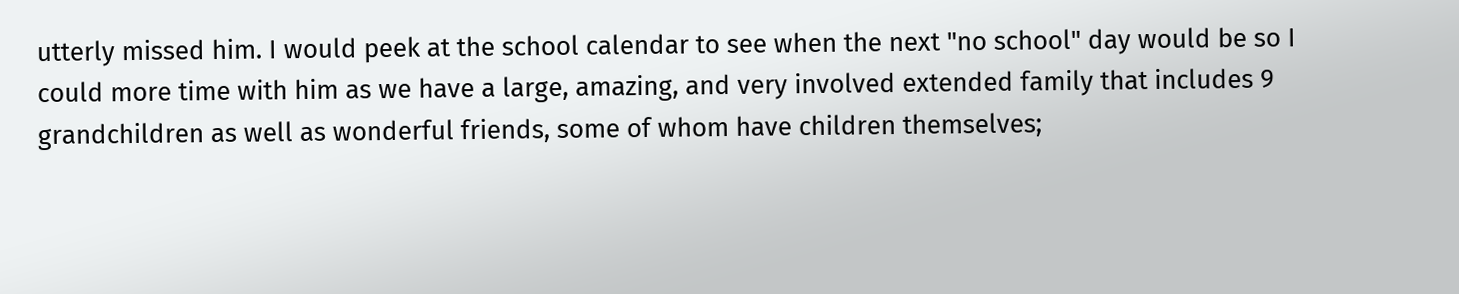utterly missed him. I would peek at the school calendar to see when the next "no school" day would be so I could more time with him as we have a large, amazing, and very involved extended family that includes 9 grandchildren as well as wonderful friends, some of whom have children themselves;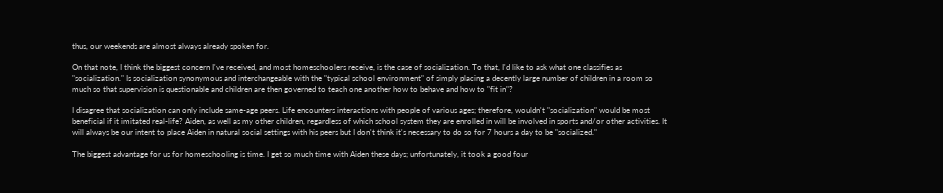thus, our weekends are almost always already spoken for.

On that note, I think the biggest concern I've received, and most homeschoolers receive, is the case of socialization. To that, I'd like to ask what one classifies as "socialization." Is socialization synonymous and interchangeable with the "typical school environment" of simply placing a decently large number of children in a room so much so that supervision is questionable and children are then governed to teach one another how to behave and how to "fit in"?

I disagree that socialization can only include same-age peers. Life encounters interactions with people of various ages; therefore, wouldn't "socialization" would be most beneficial if it imitated real-life? Aiden, as well as my other children, regardless of which school system they are enrolled in will be involved in sports and/or other activities. It will always be our intent to place Aiden in natural social settings with his peers but I don't think it's necessary to do so for 7 hours a day to be "socialized."

The biggest advantage for us for homeschooling is time. I get so much time with Aiden these days; unfortunately, it took a good four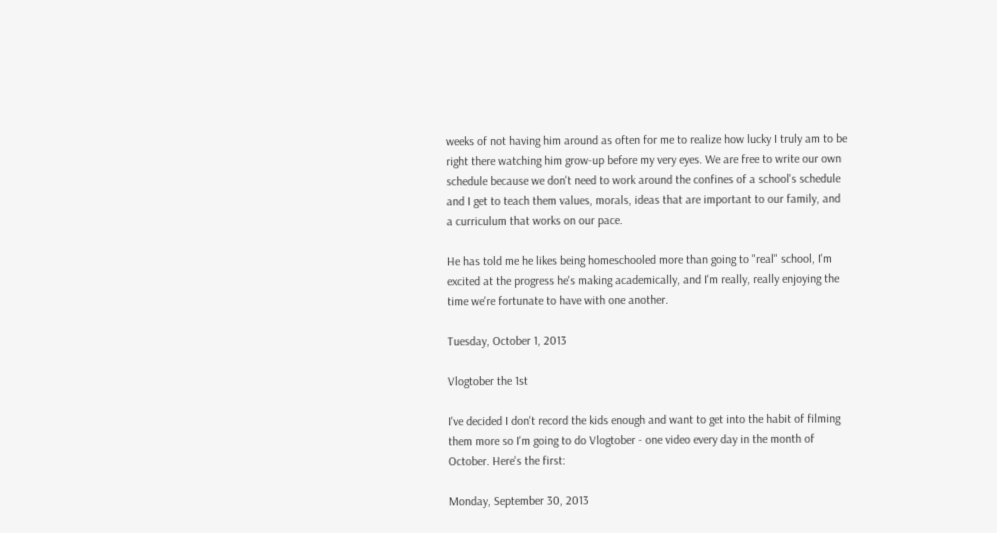weeks of not having him around as often for me to realize how lucky I truly am to be right there watching him grow-up before my very eyes. We are free to write our own schedule because we don't need to work around the confines of a school's schedule and I get to teach them values, morals, ideas that are important to our family, and a curriculum that works on our pace.

He has told me he likes being homeschooled more than going to "real" school, I'm excited at the progress he's making academically, and I'm really, really enjoying the time we're fortunate to have with one another.

Tuesday, October 1, 2013

Vlogtober the 1st

I've decided I don't record the kids enough and want to get into the habit of filming them more so I'm going to do Vlogtober - one video every day in the month of October. Here's the first:

Monday, September 30, 2013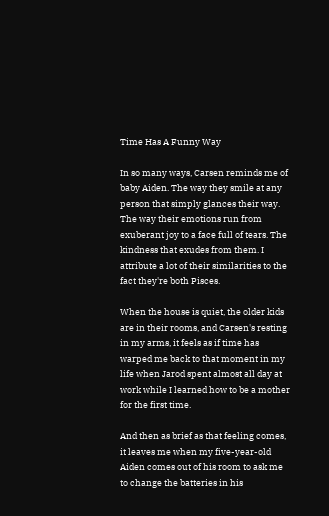Time Has A Funny Way

In so many ways, Carsen reminds me of baby Aiden. The way they smile at any person that simply glances their way. The way their emotions run from exuberant joy to a face full of tears. The kindness that exudes from them. I attribute a lot of their similarities to the fact they're both Pisces.

When the house is quiet, the older kids are in their rooms, and Carsen's resting in my arms, it feels as if time has warped me back to that moment in my life when Jarod spent almost all day at work while I learned how to be a mother for the first time.

And then as brief as that feeling comes, it leaves me when my five-year-old Aiden comes out of his room to ask me to change the batteries in his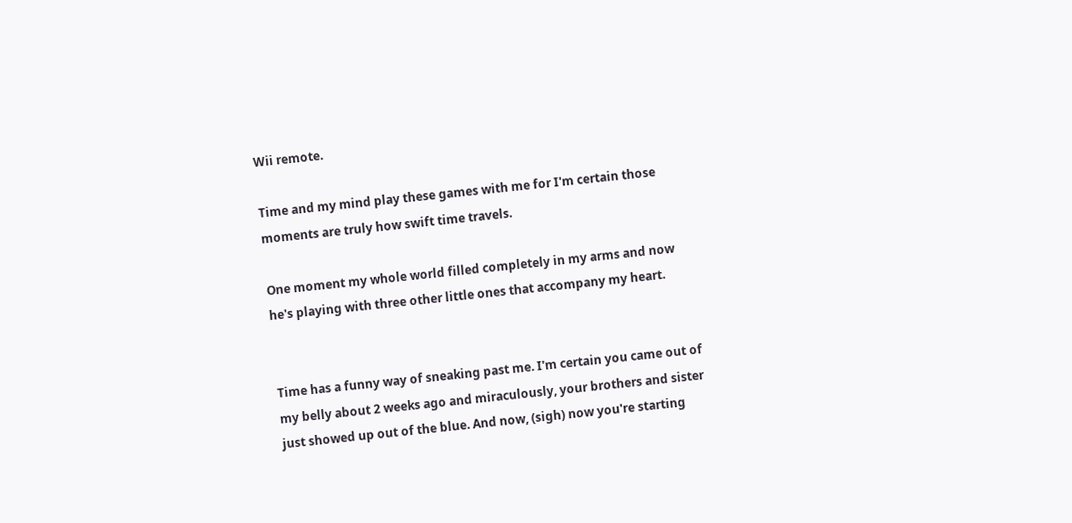Wii remote.

Time and my mind play these games with me for I'm certain those moments are truly how swift time travels.

One moment my whole world filled completely in my arms and now he's playing with three other little ones that accompany my heart.


Time has a funny way of sneaking past me. I'm certain you came out of my belly about 2 weeks ago and miraculously, your brothers and sister just showed up out of the blue. And now, (sigh) now you're starting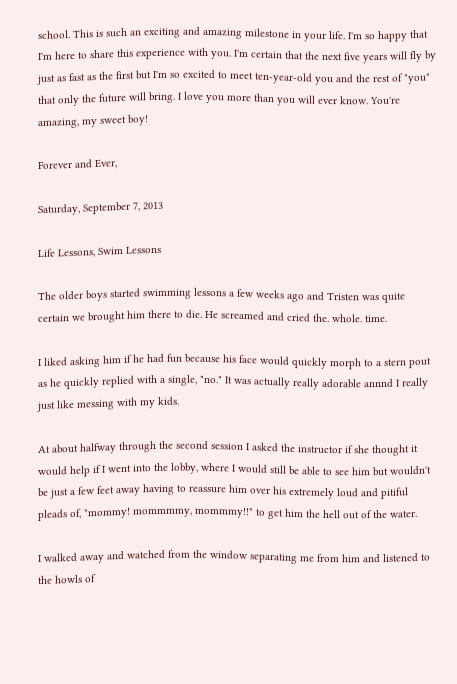school. This is such an exciting and amazing milestone in your life. I'm so happy that I'm here to share this experience with you. I'm certain that the next five years will fly by just as fast as the first but I'm so excited to meet ten-year-old you and the rest of "you" that only the future will bring. I love you more than you will ever know. You're amazing, my sweet boy!

Forever and Ever,

Saturday, September 7, 2013

Life Lessons, Swim Lessons

The older boys started swimming lessons a few weeks ago and Tristen was quite certain we brought him there to die. He screamed and cried the. whole. time.

I liked asking him if he had fun because his face would quickly morph to a stern pout as he quickly replied with a single, "no." It was actually really adorable annnd I really just like messing with my kids.

At about halfway through the second session I asked the instructor if she thought it would help if I went into the lobby, where I would still be able to see him but wouldn't be just a few feet away having to reassure him over his extremely loud and pitiful pleads of, "mommy! mommmmy, mommmy!!" to get him the hell out of the water.

I walked away and watched from the window separating me from him and listened to the howls of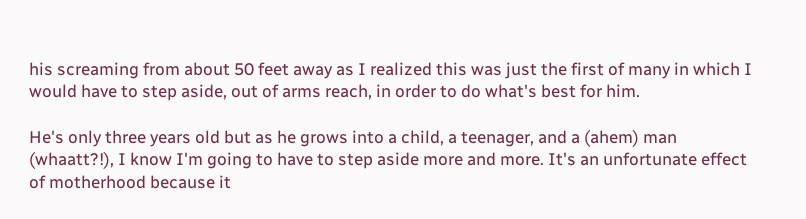his screaming from about 50 feet away as I realized this was just the first of many in which I would have to step aside, out of arms reach, in order to do what's best for him.

He's only three years old but as he grows into a child, a teenager, and a (ahem) man (whaatt?!), I know I'm going to have to step aside more and more. It's an unfortunate effect of motherhood because it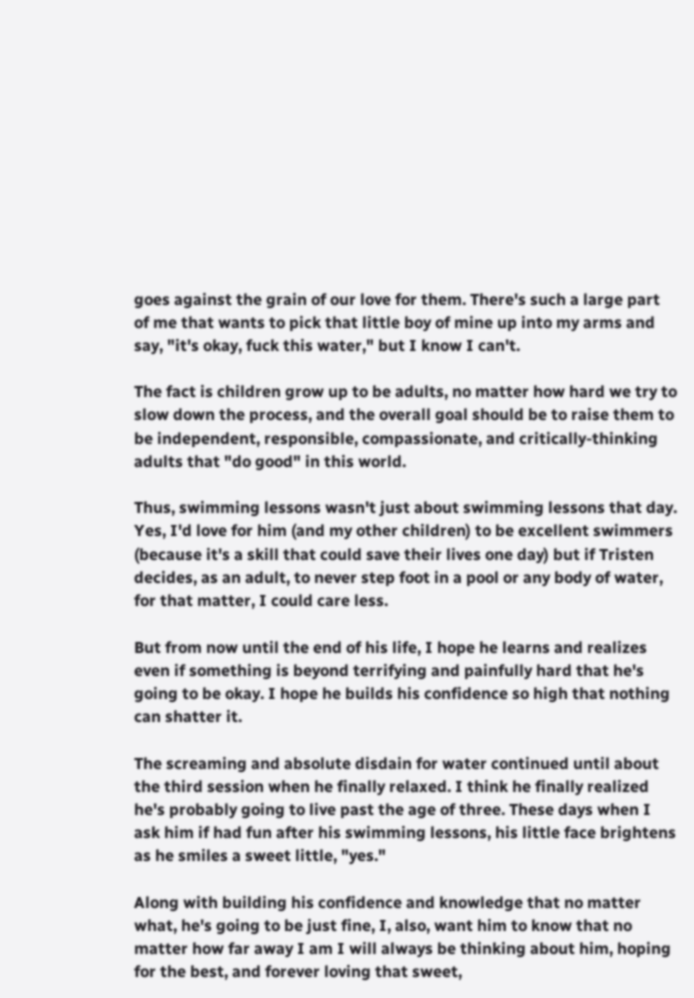goes against the grain of our love for them. There's such a large part of me that wants to pick that little boy of mine up into my arms and say, "it's okay, fuck this water," but I know I can't.

The fact is children grow up to be adults, no matter how hard we try to slow down the process, and the overall goal should be to raise them to be independent, responsible, compassionate, and critically-thinking adults that "do good" in this world.

Thus, swimming lessons wasn't just about swimming lessons that day. Yes, I'd love for him (and my other children) to be excellent swimmers (because it's a skill that could save their lives one day) but if Tristen decides, as an adult, to never step foot in a pool or any body of water, for that matter, I could care less.

But from now until the end of his life, I hope he learns and realizes even if something is beyond terrifying and painfully hard that he's going to be okay. I hope he builds his confidence so high that nothing can shatter it.

The screaming and absolute disdain for water continued until about the third session when he finally relaxed. I think he finally realized he's probably going to live past the age of three. These days when I ask him if had fun after his swimming lessons, his little face brightens as he smiles a sweet little, "yes."

Along with building his confidence and knowledge that no matter what, he's going to be just fine, I, also, want him to know that no matter how far away I am I will always be thinking about him, hoping for the best, and forever loving that sweet,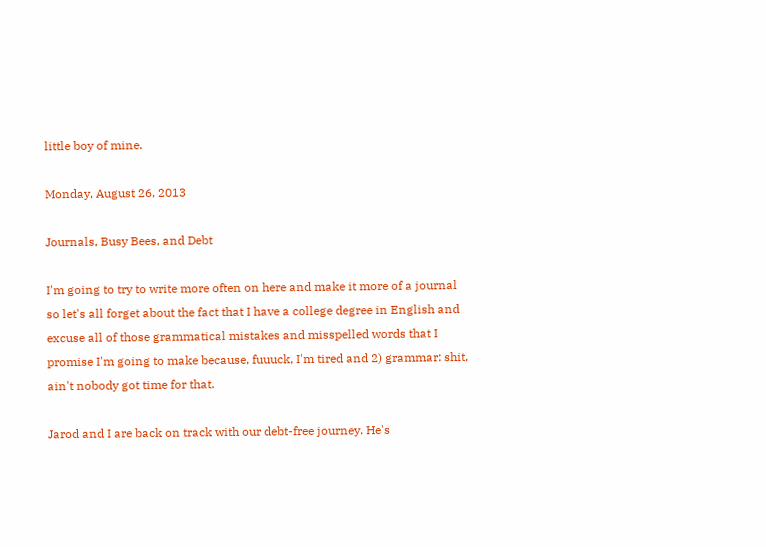little boy of mine.

Monday, August 26, 2013

Journals, Busy Bees, and Debt

I'm going to try to write more often on here and make it more of a journal so let's all forget about the fact that I have a college degree in English and excuse all of those grammatical mistakes and misspelled words that I promise I'm going to make because, fuuuck, I'm tired and 2) grammar: shit, ain't nobody got time for that.

Jarod and I are back on track with our debt-free journey. He's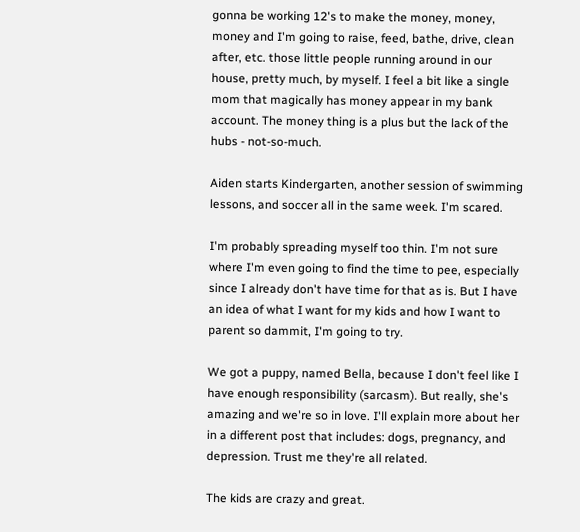gonna be working 12's to make the money, money, money and I'm going to raise, feed, bathe, drive, clean after, etc. those little people running around in our house, pretty much, by myself. I feel a bit like a single mom that magically has money appear in my bank account. The money thing is a plus but the lack of the hubs - not-so-much.

Aiden starts Kindergarten, another session of swimming lessons, and soccer all in the same week. I'm scared.

I'm probably spreading myself too thin. I'm not sure where I'm even going to find the time to pee, especially since I already don't have time for that as is. But I have an idea of what I want for my kids and how I want to parent so dammit, I'm going to try.

We got a puppy, named Bella, because I don't feel like I have enough responsibility (sarcasm). But really, she's amazing and we're so in love. I'll explain more about her in a different post that includes: dogs, pregnancy, and depression. Trust me they're all related.

The kids are crazy and great.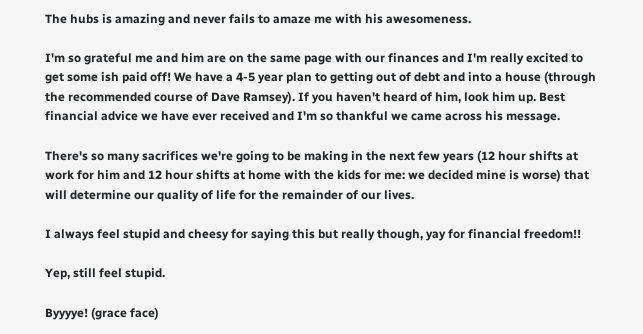The hubs is amazing and never fails to amaze me with his awesomeness.

I'm so grateful me and him are on the same page with our finances and I'm really excited to get some ish paid off! We have a 4-5 year plan to getting out of debt and into a house (through the recommended course of Dave Ramsey). If you haven't heard of him, look him up. Best financial advice we have ever received and I'm so thankful we came across his message.

There's so many sacrifices we're going to be making in the next few years (12 hour shifts at work for him and 12 hour shifts at home with the kids for me: we decided mine is worse) that will determine our quality of life for the remainder of our lives.

I always feel stupid and cheesy for saying this but really though, yay for financial freedom!!

Yep, still feel stupid.

Byyyye! (grace face)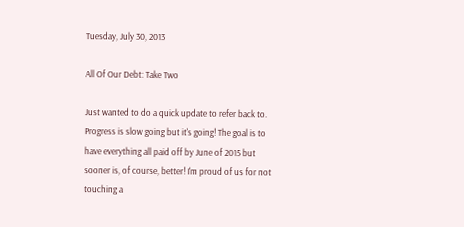Tuesday, July 30, 2013

All Of Our Debt: Take Two

Just wanted to do a quick update to refer back to. Progress is slow going but it's going! The goal is to have everything all paid off by June of 2015 but sooner is, of course, better! I'm proud of us for not touching a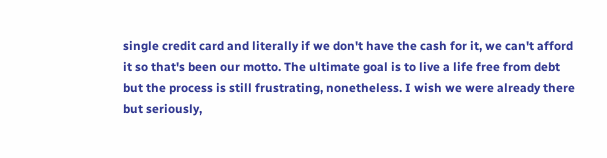single credit card and literally if we don't have the cash for it, we can't afford it so that's been our motto. The ultimate goal is to live a life free from debt but the process is still frustrating, nonetheless. I wish we were already there but seriously,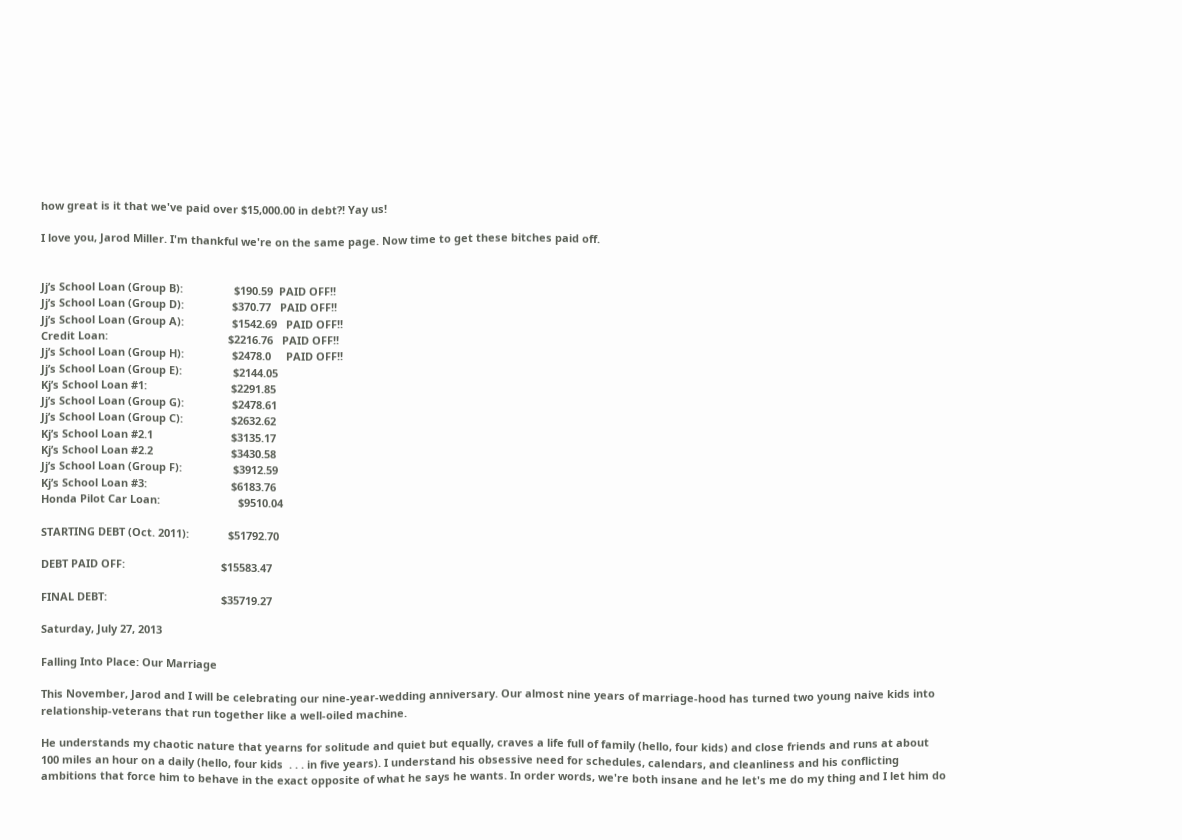how great is it that we've paid over $15,000.00 in debt?! Yay us!

I love you, Jarod Miller. I'm thankful we're on the same page. Now time to get these bitches paid off.


Jj’s School Loan (Group B):                 $190.59  PAID OFF!!
Jj’s School Loan (Group D):                $370.77   PAID OFF!!
Jj’s School Loan (Group A):                $1542.69   PAID OFF!!
Credit Loan:                                        $2216.76   PAID OFF!!
Jj’s School Loan (Group H):                $2478.0     PAID OFF!!
Jj’s School Loan (Group E):                 $2144.05
Kj’s School Loan #1:                            $2291.85
Jj’s School Loan (Group G):                $2478.61
Jj’s School Loan (Group C):                $2632.62
Kj’s School Loan #2.1                          $3135.17
Kj’s School Loan #2.2                          $3430.58
Jj’s School Loan (Group F):                 $3912.59
Kj’s School Loan #3:                            $6183.76
Honda Pilot Car Loan:                          $9510.04

STARTING DEBT (Oct. 2011):             $51792.70

DEBT PAID OFF:                                $15583.47

FINAL DEBT:                                      $35719.27

Saturday, July 27, 2013

Falling Into Place: Our Marriage

This November, Jarod and I will be celebrating our nine-year-wedding anniversary. Our almost nine years of marriage-hood has turned two young naive kids into relationship-veterans that run together like a well-oiled machine.

He understands my chaotic nature that yearns for solitude and quiet but equally, craves a life full of family (hello, four kids) and close friends and runs at about 100 miles an hour on a daily (hello, four kids  . . . in five years). I understand his obsessive need for schedules, calendars, and cleanliness and his conflicting ambitions that force him to behave in the exact opposite of what he says he wants. In order words, we're both insane and he let's me do my thing and I let him do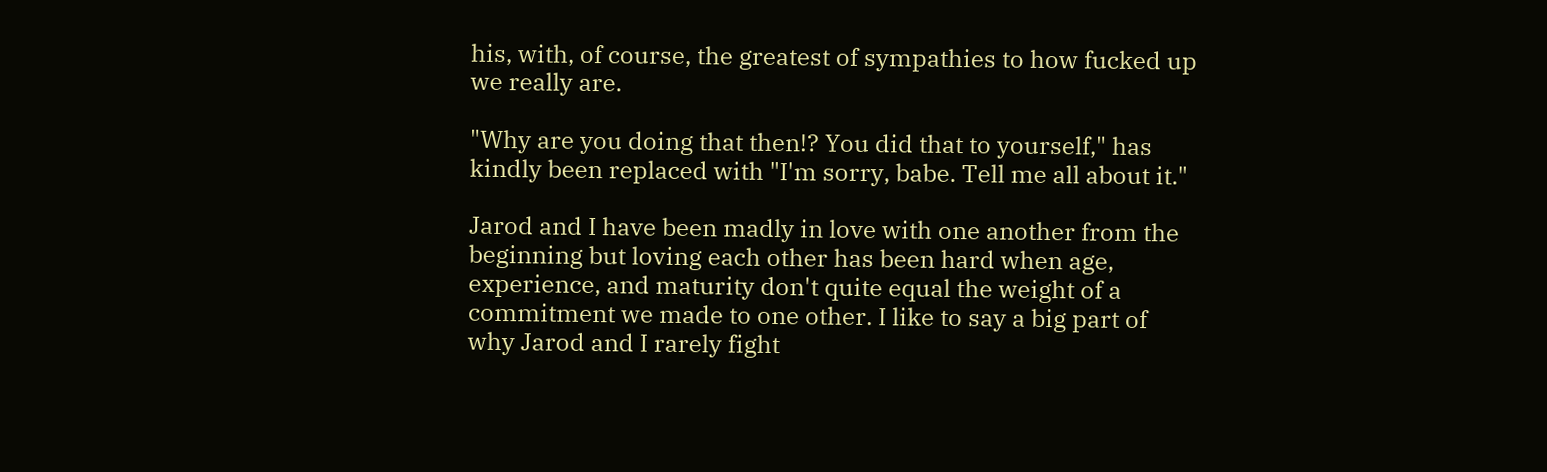his, with, of course, the greatest of sympathies to how fucked up we really are.

"Why are you doing that then!? You did that to yourself," has kindly been replaced with "I'm sorry, babe. Tell me all about it."

Jarod and I have been madly in love with one another from the beginning but loving each other has been hard when age, experience, and maturity don't quite equal the weight of a commitment we made to one other. I like to say a big part of why Jarod and I rarely fight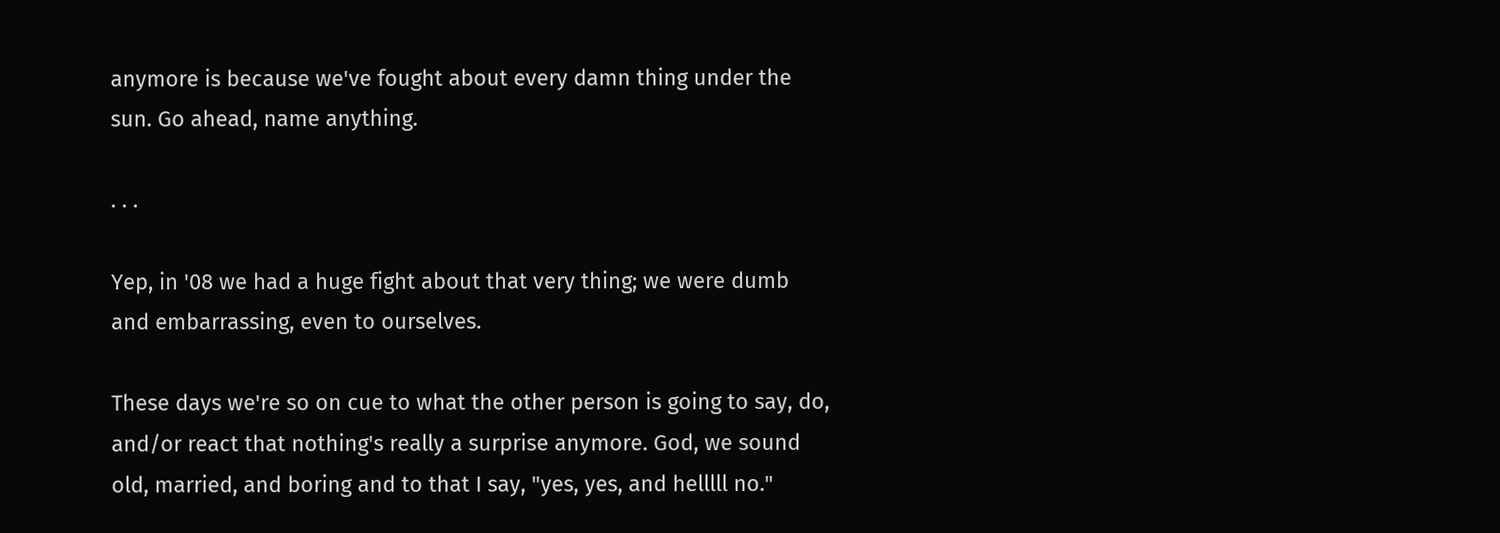anymore is because we've fought about every damn thing under the sun. Go ahead, name anything.

. . .

Yep, in '08 we had a huge fight about that very thing; we were dumb and embarrassing, even to ourselves.

These days we're so on cue to what the other person is going to say, do, and/or react that nothing's really a surprise anymore. God, we sound old, married, and boring and to that I say, "yes, yes, and helllll no."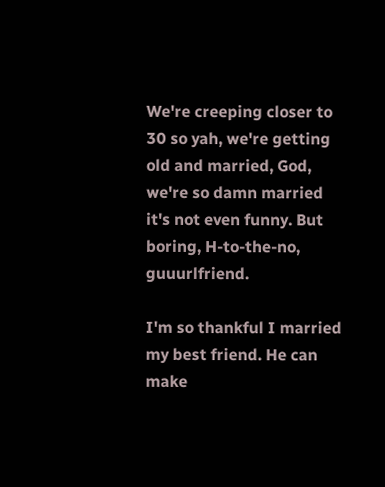We're creeping closer to 30 so yah, we're getting old and married, God, we're so damn married it's not even funny. But boring, H-to-the-no, guuurlfriend.

I'm so thankful I married my best friend. He can make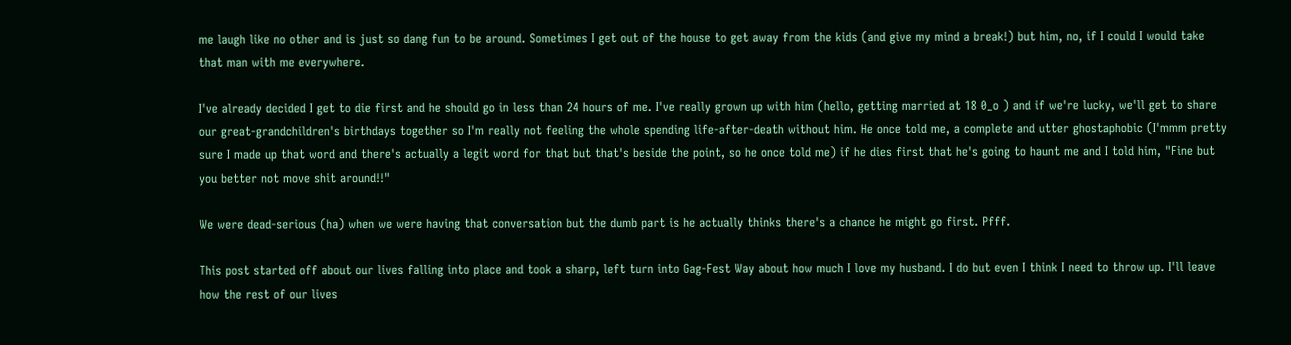me laugh like no other and is just so dang fun to be around. Sometimes I get out of the house to get away from the kids (and give my mind a break!) but him, no, if I could I would take that man with me everywhere.

I've already decided I get to die first and he should go in less than 24 hours of me. I've really grown up with him (hello, getting married at 18 0_o ) and if we're lucky, we'll get to share our great-grandchildren's birthdays together so I'm really not feeling the whole spending life-after-death without him. He once told me, a complete and utter ghostaphobic (I'mmm pretty sure I made up that word and there's actually a legit word for that but that's beside the point, so he once told me) if he dies first that he's going to haunt me and I told him, "Fine but you better not move shit around!!"

We were dead-serious (ha) when we were having that conversation but the dumb part is he actually thinks there's a chance he might go first. Pfff.

This post started off about our lives falling into place and took a sharp, left turn into Gag-Fest Way about how much I love my husband. I do but even I think I need to throw up. I'll leave how the rest of our lives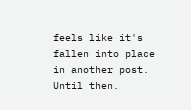feels like it's fallen into place in another post. Until then.